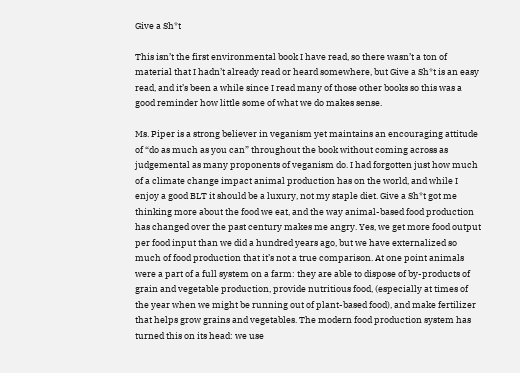Give a Sh*t

This isn’t the first environmental book I have read, so there wasn’t a ton of material that I hadn’t already read or heard somewhere, but Give a Sh*t is an easy read, and it’s been a while since I read many of those other books so this was a good reminder how little some of what we do makes sense.

Ms. Piper is a strong believer in veganism yet maintains an encouraging attitude of “do as much as you can” throughout the book without coming across as judgemental as many proponents of veganism do. I had forgotten just how much of a climate change impact animal production has on the world, and while I enjoy a good BLT it should be a luxury, not my staple diet. Give a Sh*t got me thinking more about the food we eat, and the way animal-based food production has changed over the past century makes me angry. Yes, we get more food output per food input than we did a hundred years ago, but we have externalized so much of food production that it’s not a true comparison. At one point animals were a part of a full system on a farm: they are able to dispose of by-products of grain and vegetable production, provide nutritious food, (especially at times of the year when we might be running out of plant-based food), and make fertilizer that helps grow grains and vegetables. The modern food production system has turned this on its head: we use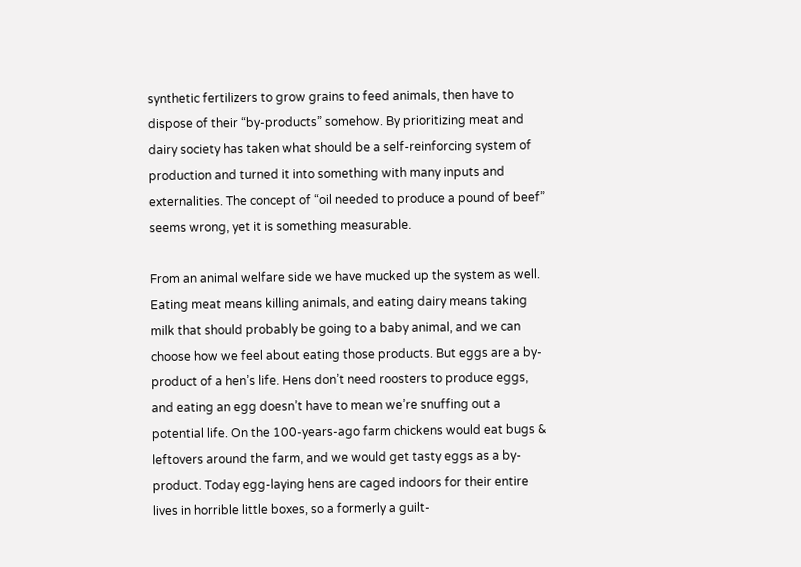synthetic fertilizers to grow grains to feed animals, then have to dispose of their “by-products” somehow. By prioritizing meat and dairy society has taken what should be a self-reinforcing system of production and turned it into something with many inputs and externalities. The concept of “oil needed to produce a pound of beef” seems wrong, yet it is something measurable.

From an animal welfare side we have mucked up the system as well. Eating meat means killing animals, and eating dairy means taking milk that should probably be going to a baby animal, and we can choose how we feel about eating those products. But eggs are a by-product of a hen’s life. Hens don’t need roosters to produce eggs, and eating an egg doesn’t have to mean we’re snuffing out a potential life. On the 100-years-ago farm chickens would eat bugs & leftovers around the farm, and we would get tasty eggs as a by-product. Today egg-laying hens are caged indoors for their entire lives in horrible little boxes, so a formerly a guilt-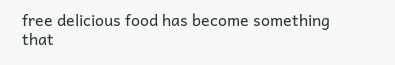free delicious food has become something that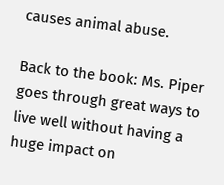causes animal abuse.

Back to the book: Ms. Piper goes through great ways to live well without having a huge impact on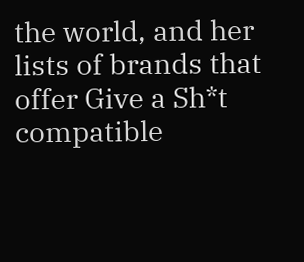the world, and her lists of brands that offer Give a Sh*t compatible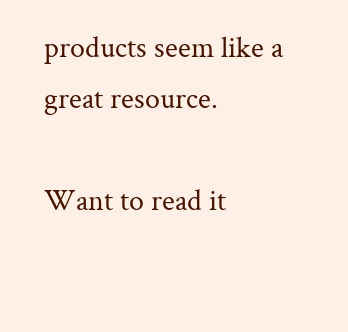products seem like a great resource.

Want to read it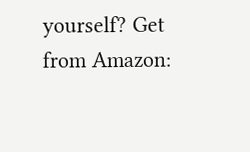yourself? Get from Amazon: